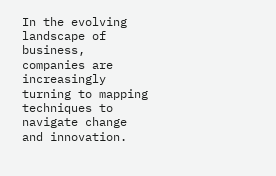In the evolving landscape of business, companies are increasingly turning to mapping techniques to navigate change and innovation.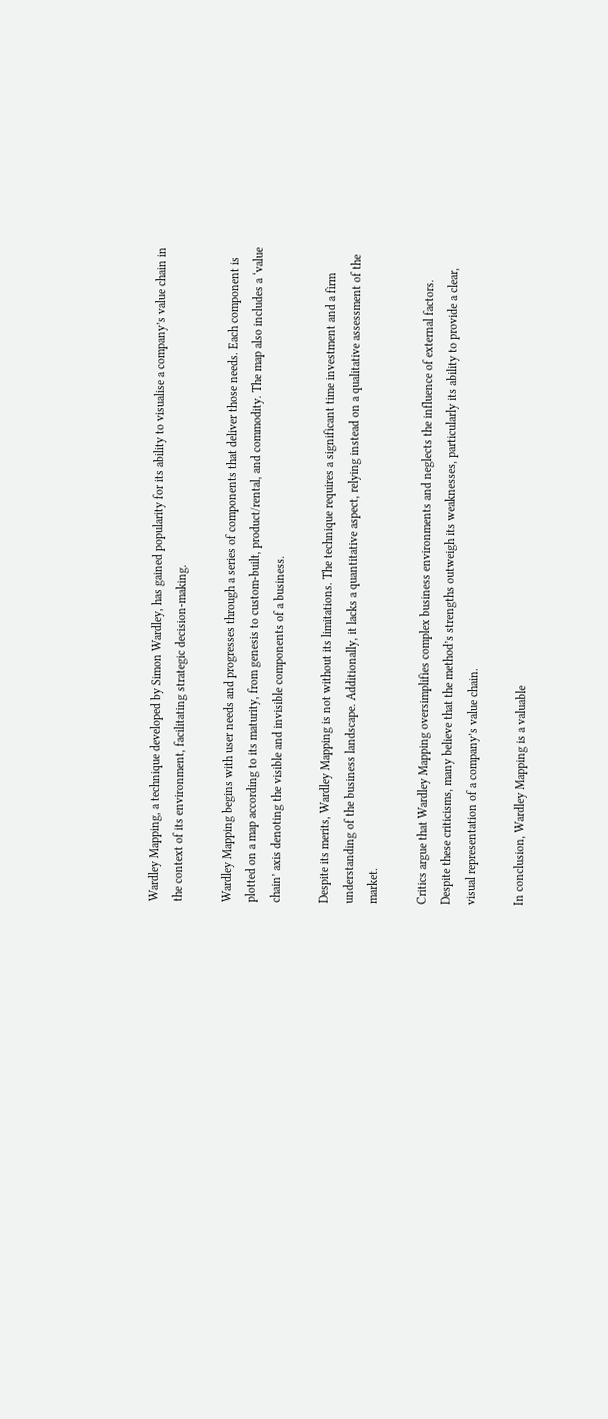Wardley Mapping, a technique developed by Simon Wardley, has gained popularity for its ability to visualise a company’s value chain in the context of its environment, facilitating strategic decision-making.

Wardley Mapping begins with user needs and progresses through a series of components that deliver those needs. Each component is plotted on a map according to its maturity, from genesis to custom-built, product/rental, and commodity. The map also includes a ‘value chain’ axis denoting the visible and invisible components of a business.

Despite its merits, Wardley Mapping is not without its limitations. The technique requires a significant time investment and a firm understanding of the business landscape. Additionally, it lacks a quantitative aspect, relying instead on a qualitative assessment of the market.

Critics argue that Wardley Mapping oversimplifies complex business environments and neglects the influence of external factors. Despite these criticisms, many believe that the method’s strengths outweigh its weaknesses, particularly its ability to provide a clear, visual representation of a company’s value chain.

In conclusion, Wardley Mapping is a valuable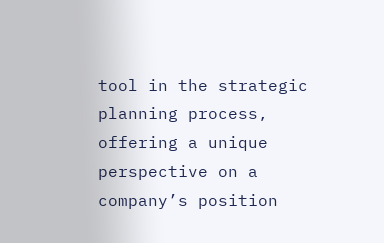tool in the strategic planning process, offering a unique perspective on a company’s position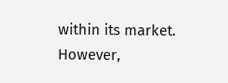within its market. However,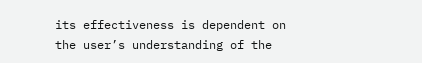its effectiveness is dependent on the user’s understanding of the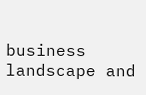business landscape and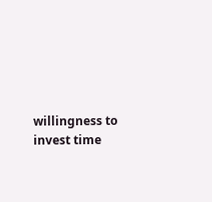willingness to invest time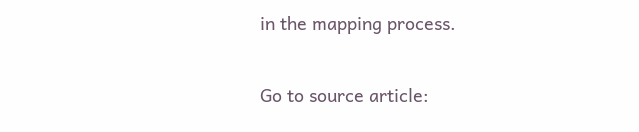in the mapping process.

Go to source article: